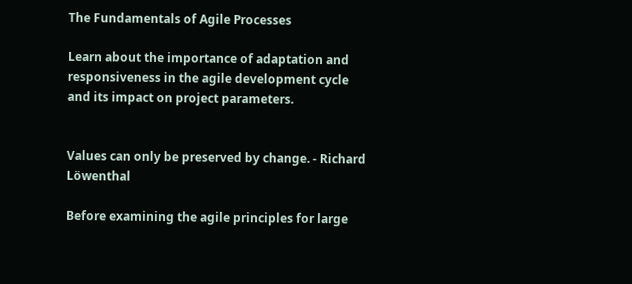The Fundamentals of Agile Processes

Learn about the importance of adaptation and responsiveness in the agile development cycle and its impact on project parameters.


Values can only be preserved by change. - Richard Löwenthal

Before examining the agile principles for large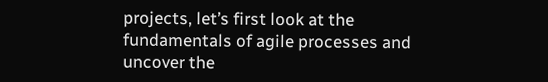projects, let’s first look at the fundamentals of agile processes and uncover the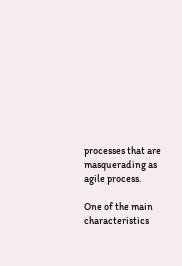processes that are masquerading as agile process.

One of the main characteristics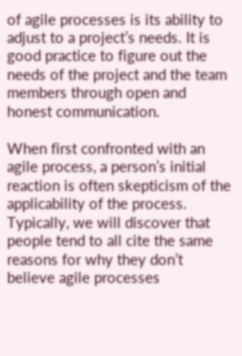of agile processes is its ability to adjust to a project’s needs. It is good practice to figure out the needs of the project and the team members through open and honest communication.

When first confronted with an agile process, a person’s initial reaction is often skepticism of the applicability of the process. Typically, we will discover that people tend to all cite the same reasons for why they don’t believe agile processes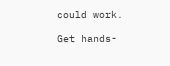could work.

Get hands-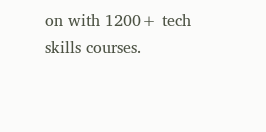on with 1200+ tech skills courses.